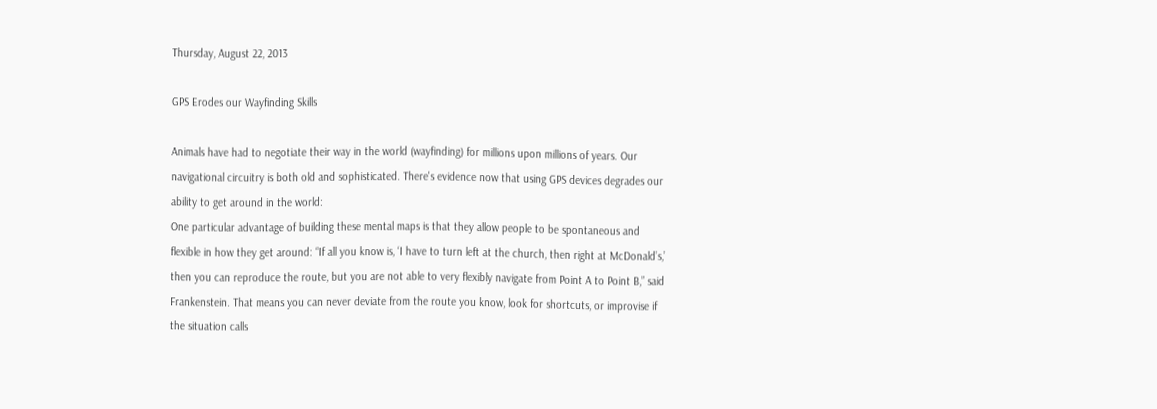Thursday, August 22, 2013

GPS Erodes our Wayfinding Skills

Animals have had to negotiate their way in the world (wayfinding) for millions upon millions of years. Our navigational circuitry is both old and sophisticated. There's evidence now that using GPS devices degrades our ability to get around in the world:
One particular advantage of building these mental maps is that they allow people to be spontaneous and flexible in how they get around: “If all you know is, ‘I have to turn left at the church, then right at McDonald’s,’ then you can reproduce the route, but you are not able to very flexibly navigate from Point A to Point B,” said Frankenstein. That means you can never deviate from the route you know, look for shortcuts, or improvise if the situation calls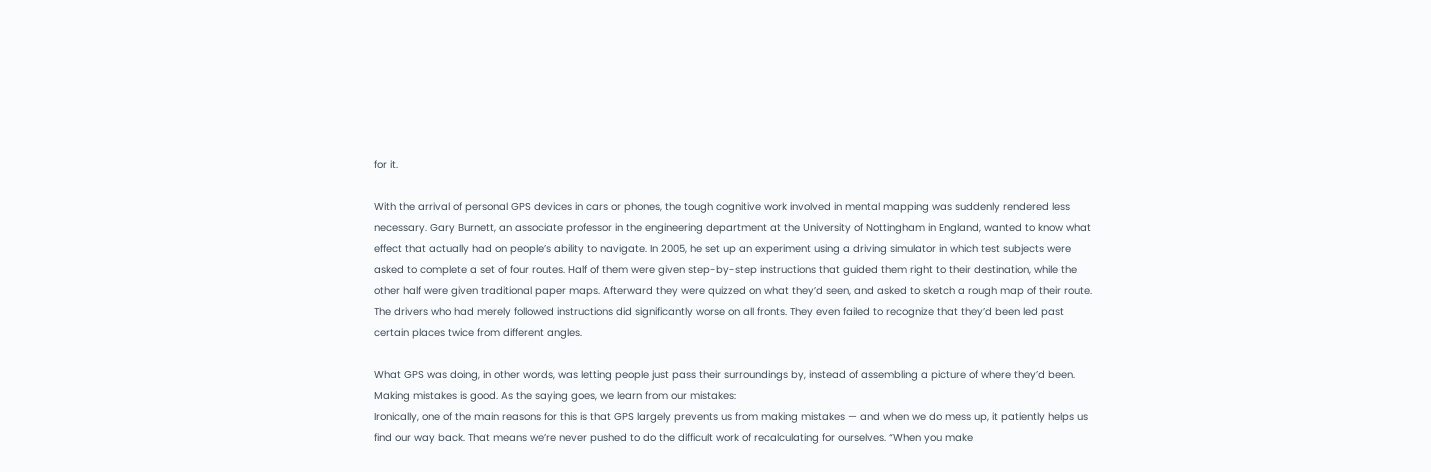for it.

With the arrival of personal GPS devices in cars or phones, the tough cognitive work involved in mental mapping was suddenly rendered less necessary. Gary Burnett, an associate professor in the engineering department at the University of Nottingham in England, wanted to know what effect that actually had on people’s ability to navigate. In 2005, he set up an experiment using a driving simulator in which test subjects were asked to complete a set of four routes. Half of them were given step-by-step instructions that guided them right to their destination, while the other half were given traditional paper maps. Afterward they were quizzed on what they’d seen, and asked to sketch a rough map of their route. The drivers who had merely followed instructions did significantly worse on all fronts. They even failed to recognize that they’d been led past certain places twice from different angles.

What GPS was doing, in other words, was letting people just pass their surroundings by, instead of assembling a picture of where they’d been.
Making mistakes is good. As the saying goes, we learn from our mistakes:
Ironically, one of the main reasons for this is that GPS largely prevents us from making mistakes — and when we do mess up, it patiently helps us find our way back. That means we’re never pushed to do the difficult work of recalculating for ourselves. “When you make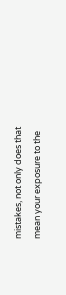mistakes, not only does that mean your exposure to the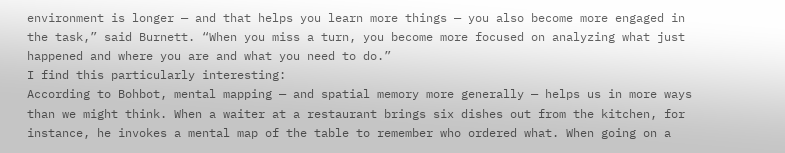environment is longer — and that helps you learn more things — you also become more engaged in the task,” said Burnett. “When you miss a turn, you become more focused on analyzing what just happened and where you are and what you need to do.”
I find this particularly interesting:
According to Bohbot, mental mapping — and spatial memory more generally — helps us in more ways than we might think. When a waiter at a restaurant brings six dishes out from the kitchen, for instance, he invokes a mental map of the table to remember who ordered what. When going on a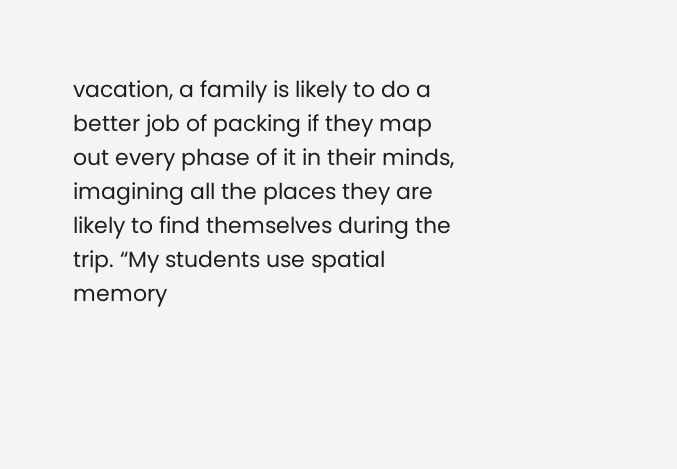vacation, a family is likely to do a better job of packing if they map out every phase of it in their minds, imagining all the places they are likely to find themselves during the trip. “My students use spatial memory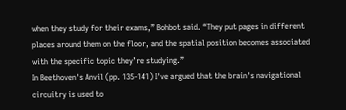when they study for their exams,” Bohbot said. “They put pages in different places around them on the floor, and the spatial position becomes associated with the specific topic they’re studying.”
In Beethoven's Anvil (pp. 135-141) I've argued that the brain's navigational circuitry is used to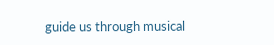guide us through musical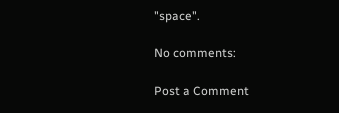"space".

No comments:

Post a Comment